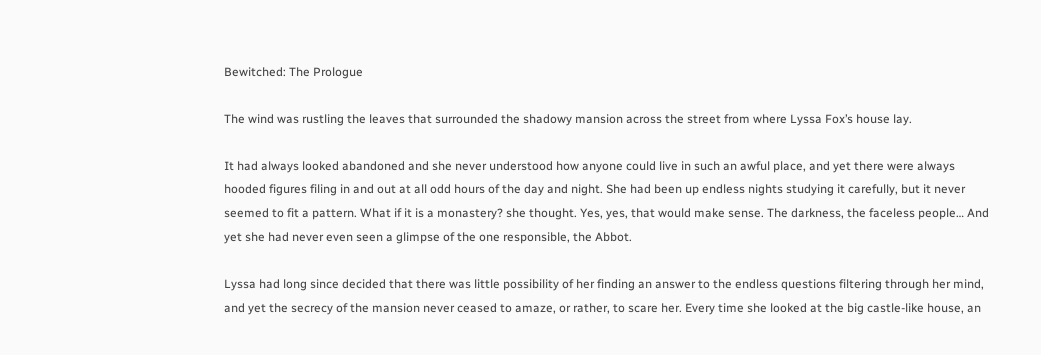Bewitched: The Prologue

The wind was rustling the leaves that surrounded the shadowy mansion across the street from where Lyssa Fox’s house lay.

It had always looked abandoned and she never understood how anyone could live in such an awful place, and yet there were always hooded figures filing in and out at all odd hours of the day and night. She had been up endless nights studying it carefully, but it never seemed to fit a pattern. What if it is a monastery? she thought. Yes, yes, that would make sense. The darkness, the faceless people… And yet she had never even seen a glimpse of the one responsible, the Abbot.

Lyssa had long since decided that there was little possibility of her finding an answer to the endless questions filtering through her mind, and yet the secrecy of the mansion never ceased to amaze, or rather, to scare her. Every time she looked at the big castle-like house, an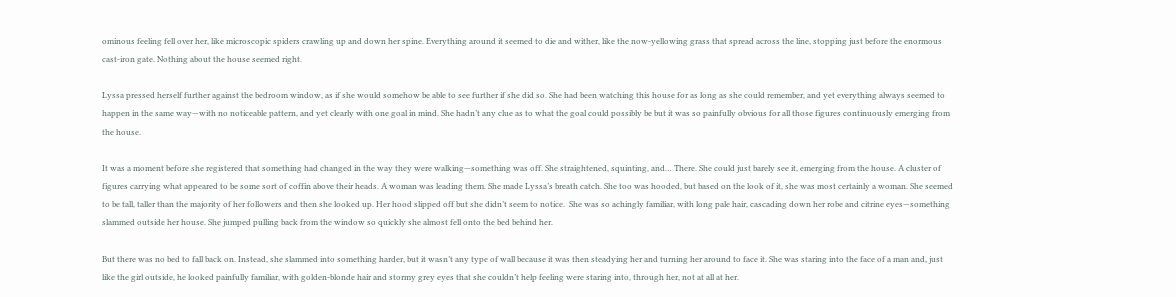ominous feeling fell over her, like microscopic spiders crawling up and down her spine. Everything around it seemed to die and wither, like the now-yellowing grass that spread across the line, stopping just before the enormous cast-iron gate. Nothing about the house seemed right.

Lyssa pressed herself further against the bedroom window, as if she would somehow be able to see further if she did so. She had been watching this house for as long as she could remember, and yet everything always seemed to happen in the same way—with no noticeable pattern, and yet clearly with one goal in mind. She hadn’t any clue as to what the goal could possibly be but it was so painfully obvious for all those figures continuously emerging from the house.

It was a moment before she registered that something had changed in the way they were walking—something was off. She straightened, squinting, and… There. She could just barely see it, emerging from the house. A cluster of figures carrying what appeared to be some sort of coffin above their heads. A woman was leading them. She made Lyssa’s breath catch. She too was hooded, but based on the look of it, she was most certainly a woman. She seemed to be tall, taller than the majority of her followers and then she looked up. Her hood slipped off but she didn’t seem to notice.  She was so achingly familiar, with long pale hair, cascading down her robe and citrine eyes—something slammed outside her house. She jumped pulling back from the window so quickly she almost fell onto the bed behind her.

But there was no bed to fall back on. Instead, she slammed into something harder, but it wasn’t any type of wall because it was then steadying her and turning her around to face it. She was staring into the face of a man and, just like the girl outside, he looked painfully familiar, with golden-blonde hair and stormy grey eyes that she couldn’t help feeling were staring into, through her, not at all at her.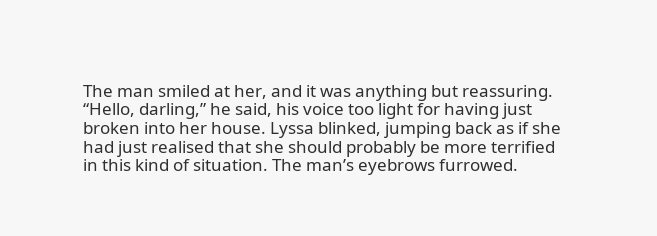The man smiled at her, and it was anything but reassuring. “Hello, darling,” he said, his voice too light for having just broken into her house. Lyssa blinked, jumping back as if she had just realised that she should probably be more terrified in this kind of situation. The man’s eyebrows furrowed.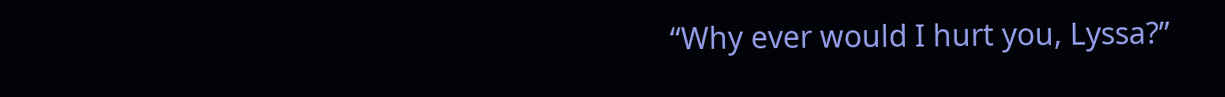“Why ever would I hurt you, Lyssa?”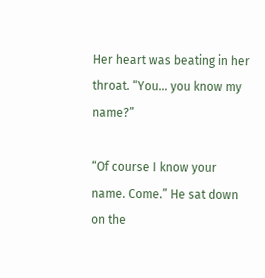Her heart was beating in her throat. “You… you know my name?”

“Of course I know your name. Come.” He sat down on the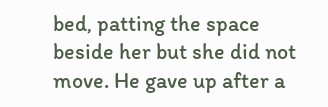bed, patting the space beside her but she did not move. He gave up after a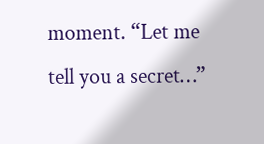moment. “Let me tell you a secret…”